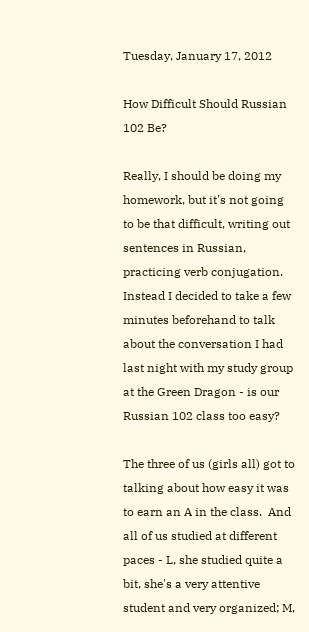Tuesday, January 17, 2012

How Difficult Should Russian 102 Be?

Really, I should be doing my homework, but it's not going to be that difficult, writing out sentences in Russian, practicing verb conjugation.  Instead I decided to take a few minutes beforehand to talk about the conversation I had last night with my study group at the Green Dragon - is our Russian 102 class too easy?

The three of us (girls all) got to talking about how easy it was to earn an A in the class.  And all of us studied at different paces - L, she studied quite a bit, she's a very attentive student and very organized; M,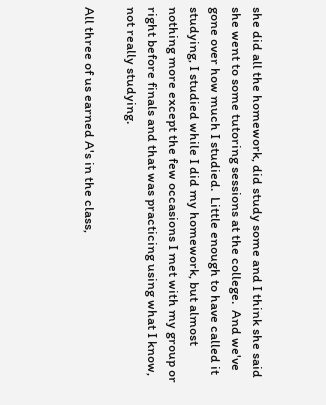she did all the homework, did study some and I think she said she went to some tutoring sessions at the college.  And we've gone over how much I studied.  Little enough to have called it studying, I studied while I did my homework, but almost nothing more except the few occasions I met with my group or right before finals and that was practicing using what I know, not really studying.

All three of us earned A's in the class,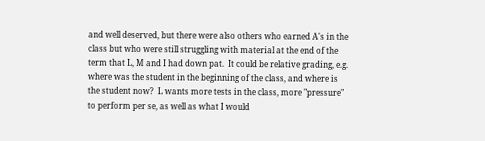and well deserved, but there were also others who earned A's in the class but who were still struggling with material at the end of the term that L, M and I had down pat.  It could be relative grading, e.g. where was the student in the beginning of the class, and where is the student now?  L wants more tests in the class, more "pressure" to perform per se, as well as what I would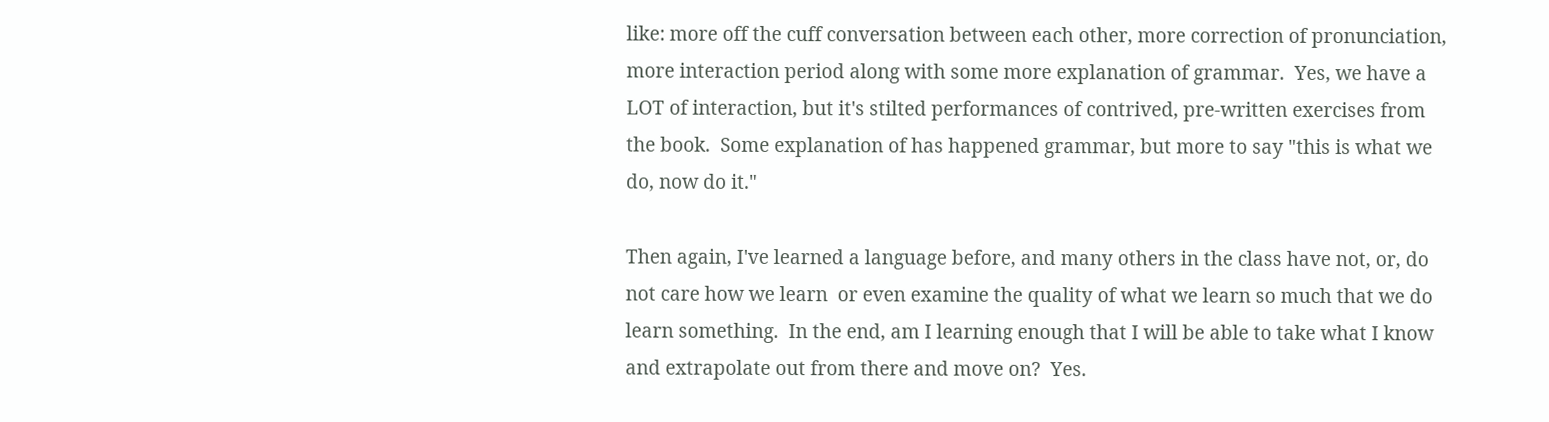like: more off the cuff conversation between each other, more correction of pronunciation, more interaction period along with some more explanation of grammar.  Yes, we have a LOT of interaction, but it's stilted performances of contrived, pre-written exercises from the book.  Some explanation of has happened grammar, but more to say "this is what we do, now do it."

Then again, I've learned a language before, and many others in the class have not, or, do not care how we learn  or even examine the quality of what we learn so much that we do learn something.  In the end, am I learning enough that I will be able to take what I know and extrapolate out from there and move on?  Yes.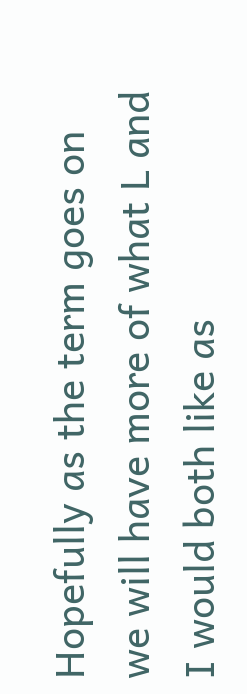Hopefully as the term goes on we will have more of what L and I would both like as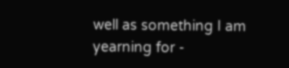well as something I am yearning for -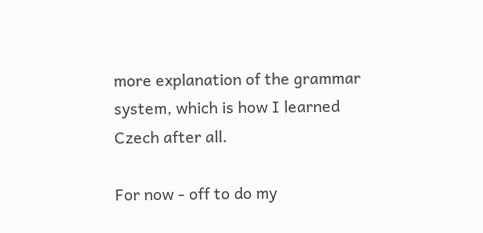more explanation of the grammar system, which is how I learned Czech after all.

For now - off to do my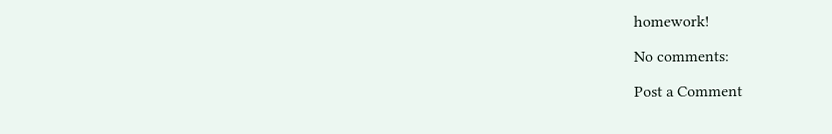homework!

No comments:

Post a Comment